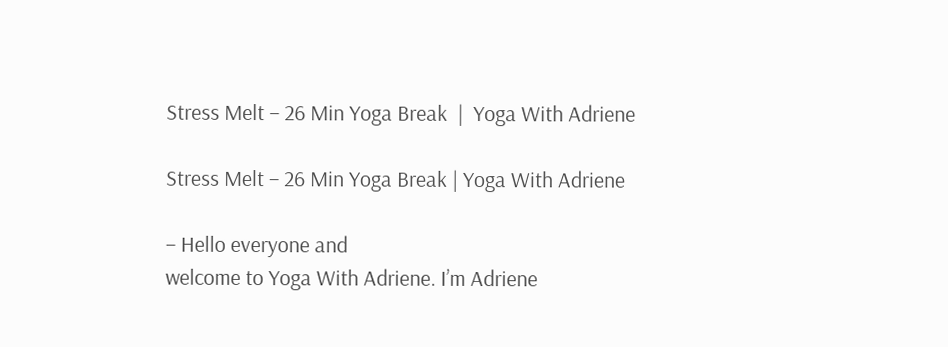Stress Melt – 26 Min Yoga Break  |  Yoga With Adriene

Stress Melt – 26 Min Yoga Break | Yoga With Adriene

– Hello everyone and
welcome to Yoga With Adriene. I’m Adriene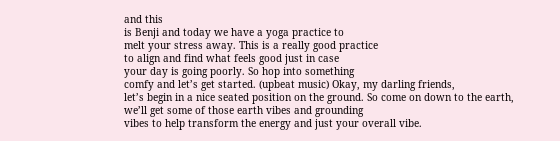and this
is Benji and today we have a yoga practice to
melt your stress away. This is a really good practice
to align and find what feels good just in case
your day is going poorly. So hop into something
comfy and let’s get started. (upbeat music) Okay, my darling friends,
let’s begin in a nice seated position on the ground. So come on down to the earth,
we’ll get some of those earth vibes and grounding
vibes to help transform the energy and just your overall vibe.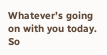Whatever’s going
on with you today. So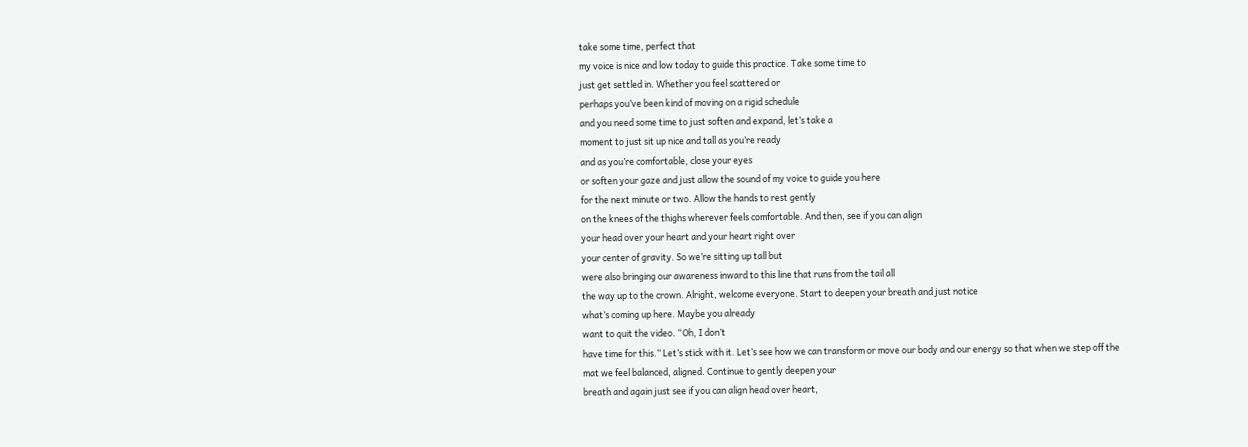take some time, perfect that
my voice is nice and low today to guide this practice. Take some time to
just get settled in. Whether you feel scattered or
perhaps you’ve been kind of moving on a rigid schedule
and you need some time to just soften and expand, let’s take a
moment to just sit up nice and tall as you’re ready
and as you’re comfortable, close your eyes
or soften your gaze and just allow the sound of my voice to guide you here
for the next minute or two. Allow the hands to rest gently
on the knees of the thighs wherever feels comfortable. And then, see if you can align
your head over your heart and your heart right over
your center of gravity. So we’re sitting up tall but
were also bringing our awareness inward to this line that runs from the tail all
the way up to the crown. Alright, welcome everyone. Start to deepen your breath and just notice
what’s coming up here. Maybe you already
want to quit the video. “Oh, I don’t
have time for this.” Let’s stick with it. Let’s see how we can transform or move our body and our energy so that when we step off the
mat we feel balanced, aligned. Continue to gently deepen your
breath and again just see if you can align head over heart,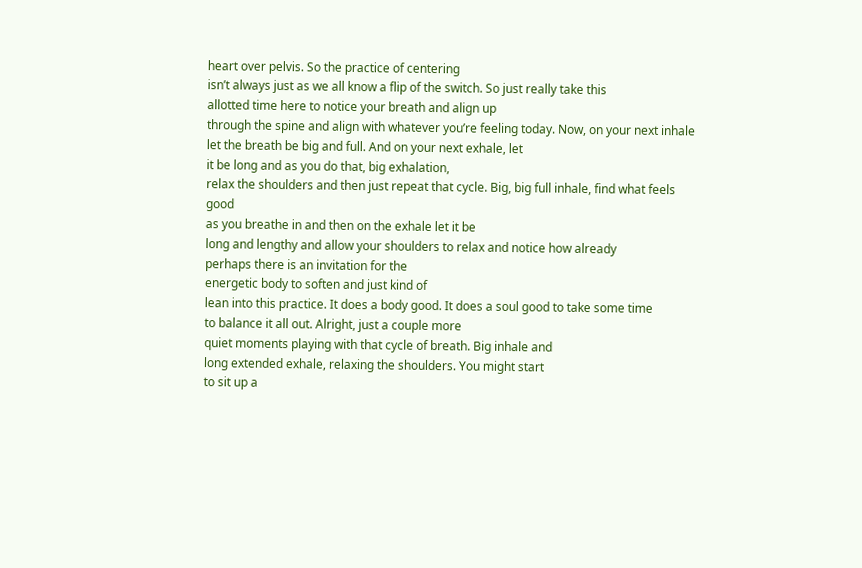heart over pelvis. So the practice of centering
isn’t always just as we all know a flip of the switch. So just really take this
allotted time here to notice your breath and align up
through the spine and align with whatever you’re feeling today. Now, on your next inhale let the breath be big and full. And on your next exhale, let
it be long and as you do that, big exhalation,
relax the shoulders and then just repeat that cycle. Big, big full inhale, find what feels good
as you breathe in and then on the exhale let it be
long and lengthy and allow your shoulders to relax and notice how already
perhaps there is an invitation for the
energetic body to soften and just kind of
lean into this practice. It does a body good. It does a soul good to take some time
to balance it all out. Alright, just a couple more
quiet moments playing with that cycle of breath. Big inhale and
long extended exhale, relaxing the shoulders. You might start
to sit up a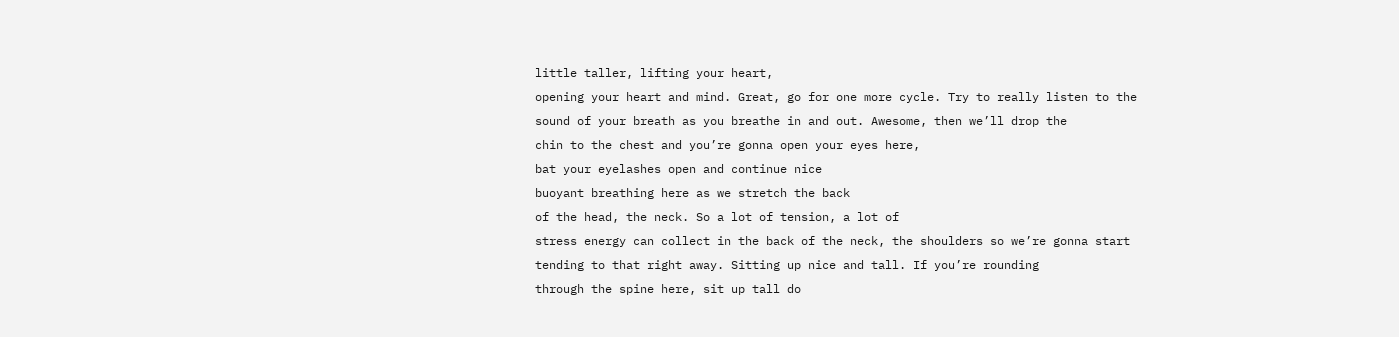little taller, lifting your heart,
opening your heart and mind. Great, go for one more cycle. Try to really listen to the
sound of your breath as you breathe in and out. Awesome, then we’ll drop the
chin to the chest and you’re gonna open your eyes here,
bat your eyelashes open and continue nice
buoyant breathing here as we stretch the back
of the head, the neck. So a lot of tension, a lot of
stress energy can collect in the back of the neck, the shoulders so we’re gonna start
tending to that right away. Sitting up nice and tall. If you’re rounding
through the spine here, sit up tall do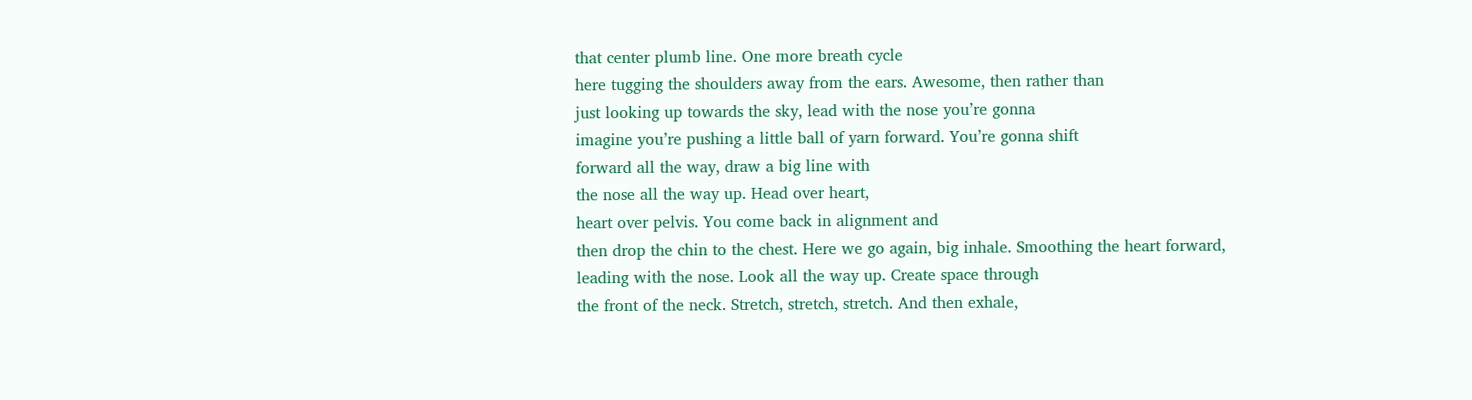that center plumb line. One more breath cycle
here tugging the shoulders away from the ears. Awesome, then rather than
just looking up towards the sky, lead with the nose you’re gonna
imagine you’re pushing a little ball of yarn forward. You’re gonna shift
forward all the way, draw a big line with
the nose all the way up. Head over heart,
heart over pelvis. You come back in alignment and
then drop the chin to the chest. Here we go again, big inhale. Smoothing the heart forward,
leading with the nose. Look all the way up. Create space through
the front of the neck. Stretch, stretch, stretch. And then exhale,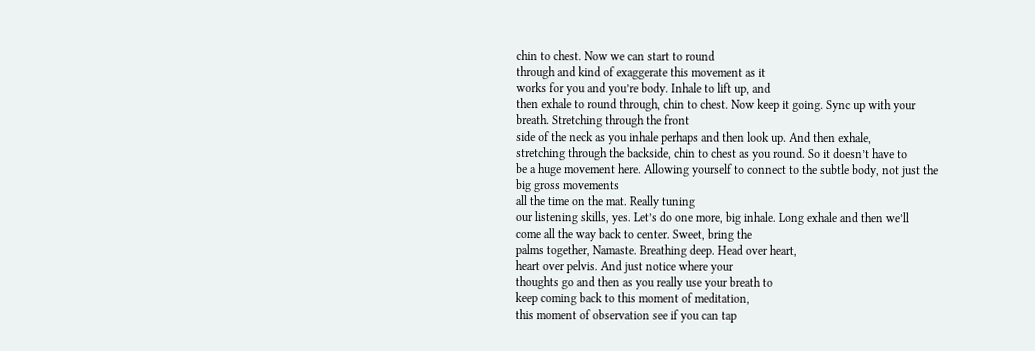chin to chest. Now we can start to round
through and kind of exaggerate this movement as it
works for you and you’re body. Inhale to lift up, and
then exhale to round through, chin to chest. Now keep it going. Sync up with your breath. Stretching through the front
side of the neck as you inhale perhaps and then look up. And then exhale,
stretching through the backside, chin to chest as you round. So it doesn’t have to
be a huge movement here. Allowing yourself to connect to the subtle body, not just the big gross movements
all the time on the mat. Really tuning
our listening skills, yes. Let’s do one more, big inhale. Long exhale and then we’ll
come all the way back to center. Sweet, bring the
palms together, Namaste. Breathing deep. Head over heart,
heart over pelvis. And just notice where your
thoughts go and then as you really use your breath to
keep coming back to this moment of meditation,
this moment of observation see if you can tap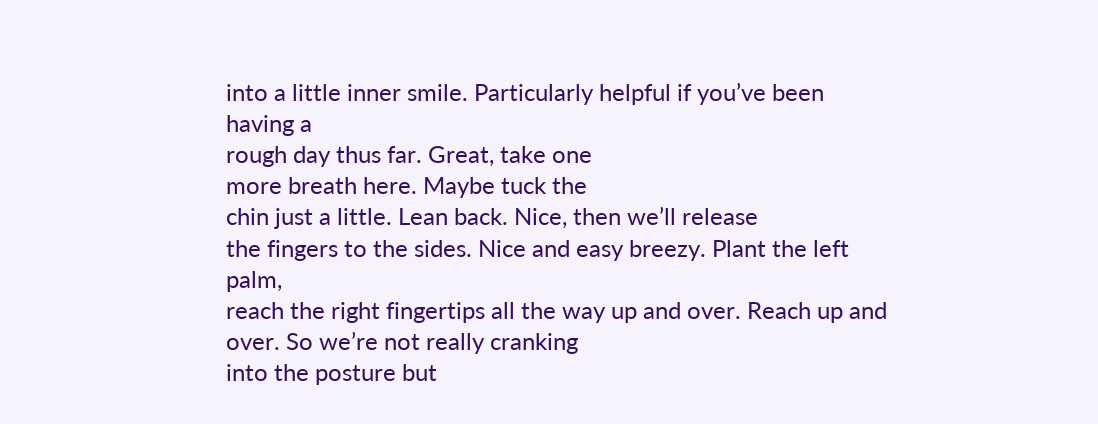into a little inner smile. Particularly helpful if you’ve been having a
rough day thus far. Great, take one
more breath here. Maybe tuck the
chin just a little. Lean back. Nice, then we’ll release
the fingers to the sides. Nice and easy breezy. Plant the left palm,
reach the right fingertips all the way up and over. Reach up and over. So we’re not really cranking
into the posture but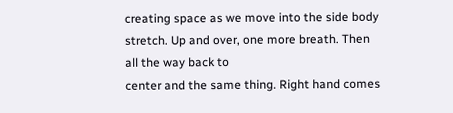creating space as we move into the side body stretch. Up and over, one more breath. Then all the way back to
center and the same thing. Right hand comes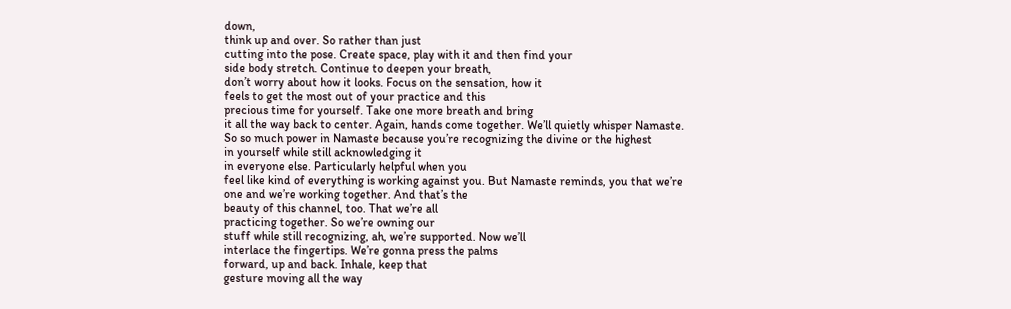down,
think up and over. So rather than just
cutting into the pose. Create space, play with it and then find your
side body stretch. Continue to deepen your breath,
don’t worry about how it looks. Focus on the sensation, how it
feels to get the most out of your practice and this
precious time for yourself. Take one more breath and bring
it all the way back to center. Again, hands come together. We’ll quietly whisper Namaste. So so much power in Namaste because you’re recognizing the divine or the highest
in yourself while still acknowledging it
in everyone else. Particularly helpful when you
feel like kind of everything is working against you. But Namaste reminds, you that we’re one and we’re working together. And that’s the
beauty of this channel, too. That we’re all
practicing together. So we’re owning our
stuff while still recognizing, ah, we’re supported. Now we’ll
interlace the fingertips. We’re gonna press the palms
forward, up and back. Inhale, keep that
gesture moving all the way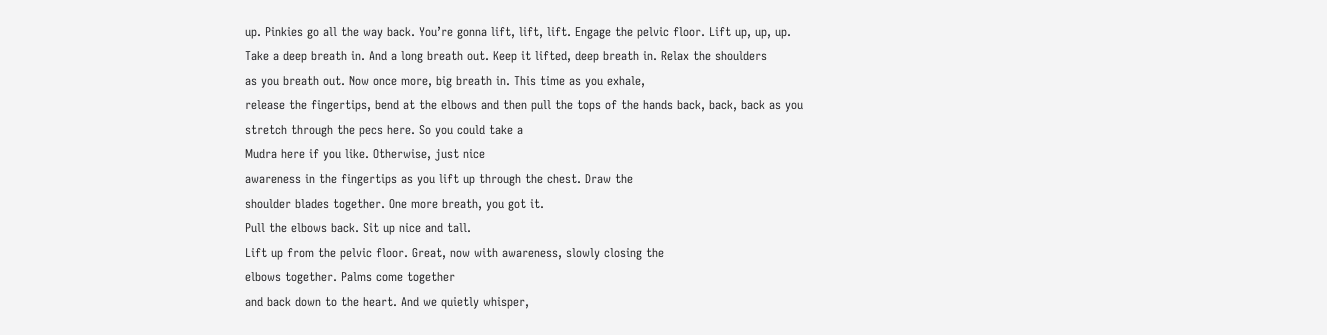up. Pinkies go all the way back. You’re gonna lift, lift, lift. Engage the pelvic floor. Lift up, up, up.
Take a deep breath in. And a long breath out. Keep it lifted, deep breath in. Relax the shoulders
as you breath out. Now once more, big breath in. This time as you exhale,
release the fingertips, bend at the elbows and then pull the tops of the hands back, back, back as you
stretch through the pecs here. So you could take a
Mudra here if you like. Otherwise, just nice
awareness in the fingertips as you lift up through the chest. Draw the
shoulder blades together. One more breath, you got it.
Pull the elbows back. Sit up nice and tall.
Lift up from the pelvic floor. Great, now with awareness, slowly closing the
elbows together. Palms come together
and back down to the heart. And we quietly whisper,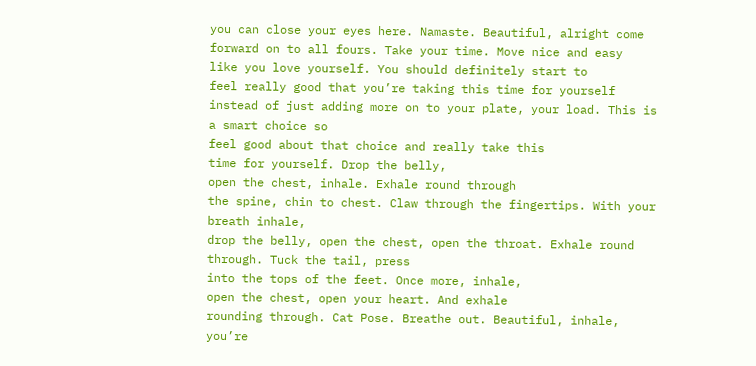you can close your eyes here. Namaste. Beautiful, alright come
forward on to all fours. Take your time. Move nice and easy
like you love yourself. You should definitely start to
feel really good that you’re taking this time for yourself
instead of just adding more on to your plate, your load. This is a smart choice so
feel good about that choice and really take this
time for yourself. Drop the belly,
open the chest, inhale. Exhale round through
the spine, chin to chest. Claw through the fingertips. With your breath inhale,
drop the belly, open the chest, open the throat. Exhale round through. Tuck the tail, press
into the tops of the feet. Once more, inhale,
open the chest, open your heart. And exhale
rounding through. Cat Pose. Breathe out. Beautiful, inhale, you’re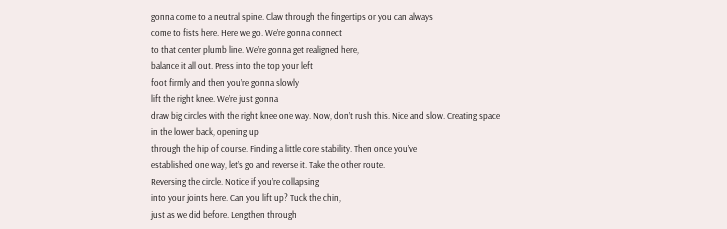gonna come to a neutral spine. Claw through the fingertips or you can always
come to fists here. Here we go. We’re gonna connect
to that center plumb line. We’re gonna get realigned here,
balance it all out. Press into the top your left
foot firmly and then you’re gonna slowly
lift the right knee. We’re just gonna
draw big circles with the right knee one way. Now, don’t rush this. Nice and slow. Creating space
in the lower back, opening up
through the hip of course. Finding a little core stability. Then once you’ve
established one way, let’s go and reverse it. Take the other route.
Reversing the circle. Notice if you’re collapsing
into your joints here. Can you lift up? Tuck the chin,
just as we did before. Lengthen through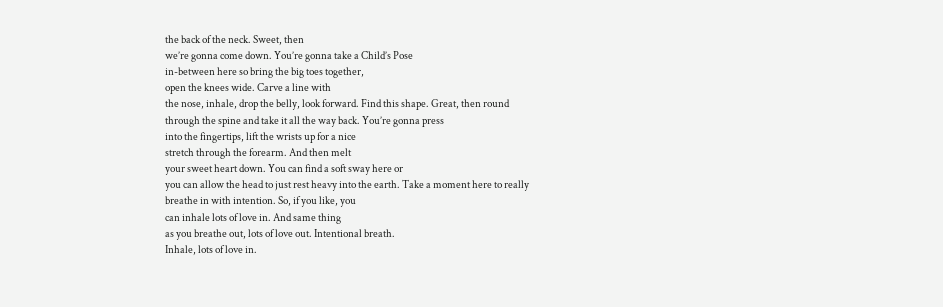the back of the neck. Sweet, then
we’re gonna come down. You’re gonna take a Child’s Pose
in-between here so bring the big toes together,
open the knees wide. Carve a line with
the nose, inhale, drop the belly, look forward. Find this shape. Great, then round
through the spine and take it all the way back. You’re gonna press
into the fingertips, lift the wrists up for a nice
stretch through the forearm. And then melt
your sweet heart down. You can find a soft sway here or
you can allow the head to just rest heavy into the earth. Take a moment here to really
breathe in with intention. So, if you like, you
can inhale lots of love in. And same thing
as you breathe out, lots of love out. Intentional breath.
Inhale, lots of love in.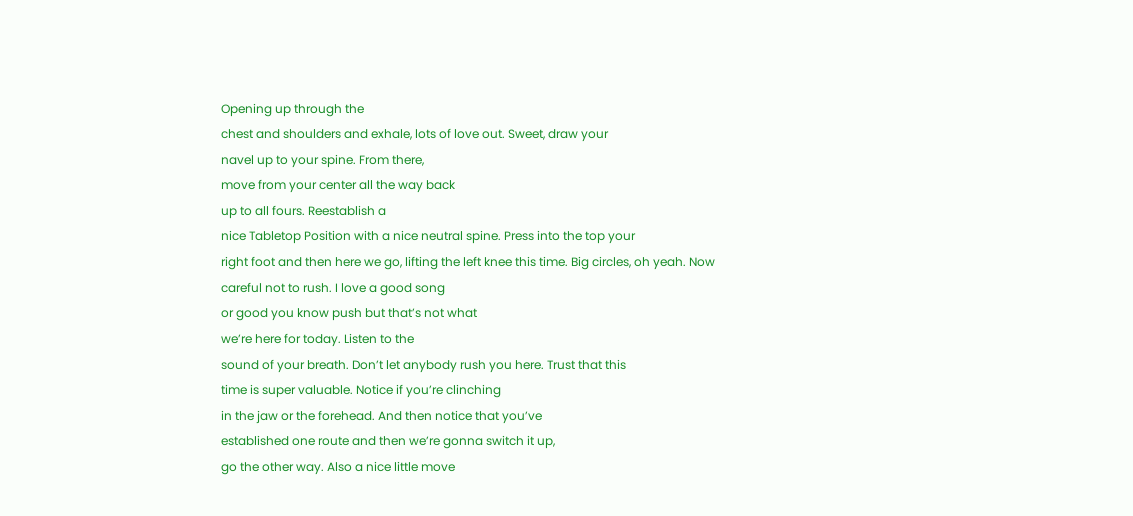Opening up through the
chest and shoulders and exhale, lots of love out. Sweet, draw your
navel up to your spine. From there,
move from your center all the way back
up to all fours. Reestablish a
nice Tabletop Position with a nice neutral spine. Press into the top your
right foot and then here we go, lifting the left knee this time. Big circles, oh yeah. Now careful not to rush. I love a good song
or good you know push but that’s not what
we’re here for today. Listen to the
sound of your breath. Don’t let anybody rush you here. Trust that this
time is super valuable. Notice if you’re clinching
in the jaw or the forehead. And then notice that you’ve
established one route and then we’re gonna switch it up,
go the other way. Also a nice little move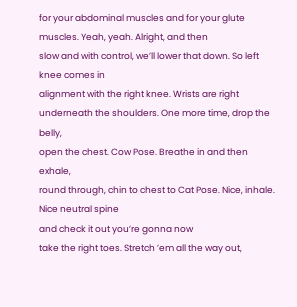for your abdominal muscles and for your glute muscles. Yeah, yeah. Alright, and then
slow and with control, we’ll lower that down. So left knee comes in
alignment with the right knee. Wrists are right
underneath the shoulders. One more time, drop the belly,
open the chest. Cow Pose. Breathe in and then exhale,
round through, chin to chest to Cat Pose. Nice, inhale. Nice neutral spine
and check it out you’re gonna now
take the right toes. Stretch ’em all the way out,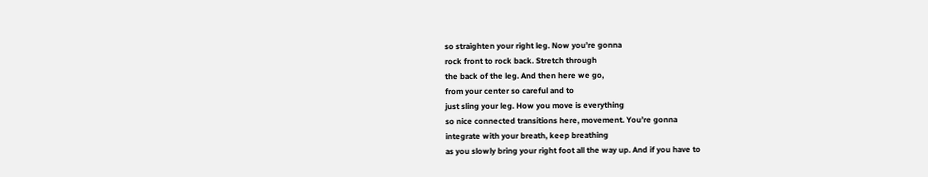so straighten your right leg. Now you’re gonna
rock front to rock back. Stretch through
the back of the leg. And then here we go,
from your center so careful and to
just sling your leg. How you move is everything
so nice connected transitions here, movement. You’re gonna
integrate with your breath, keep breathing
as you slowly bring your right foot all the way up. And if you have to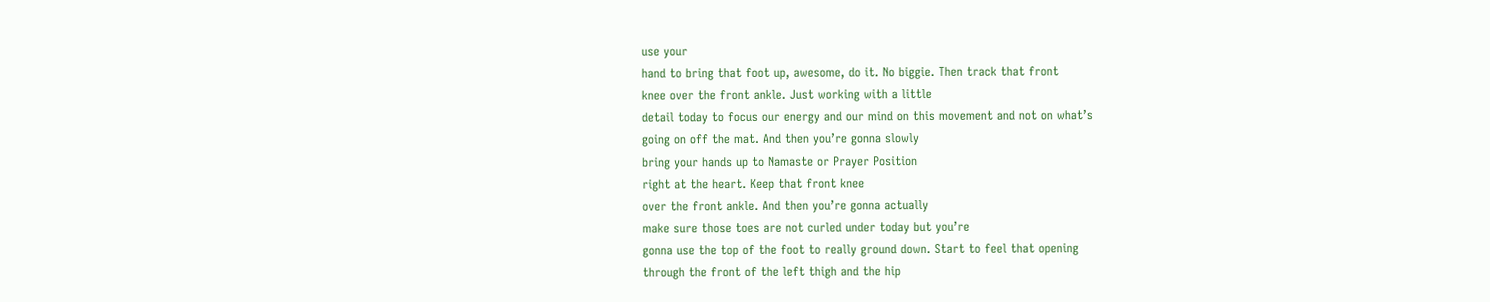use your
hand to bring that foot up, awesome, do it. No biggie. Then track that front
knee over the front ankle. Just working with a little
detail today to focus our energy and our mind on this movement and not on what’s
going on off the mat. And then you’re gonna slowly
bring your hands up to Namaste or Prayer Position
right at the heart. Keep that front knee
over the front ankle. And then you’re gonna actually
make sure those toes are not curled under today but you’re
gonna use the top of the foot to really ground down. Start to feel that opening
through the front of the left thigh and the hip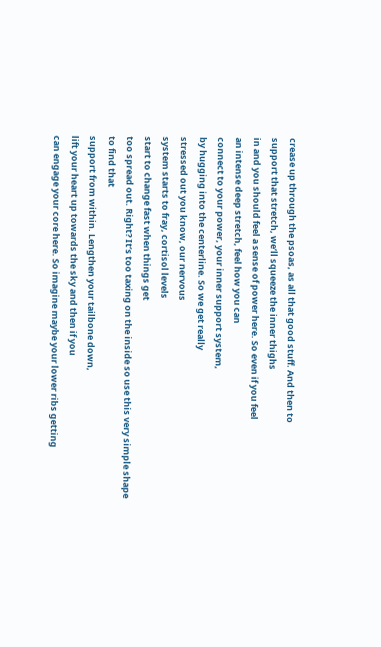crease up through the psoas, as all that good stuff. And then to
support that stretch, we’ll squeeze the inner thighs
in and you should feel a sense of power here. So even if you feel
an intense deep stretch, feel how you can
connect to your power, your inner support system,
by hugging into the centerline. So we get really
stressed out you know, our nervous
system starts to fray, cortisol levels
start to change fast when things get
too spread out. Right? It’s too taxing on the inside so use this very simple shape to find that
support from within. Lengthen your tailbone down,
lift your heart up towards the sky and then if you
can engage your core here. So imagine maybe your lower ribs getting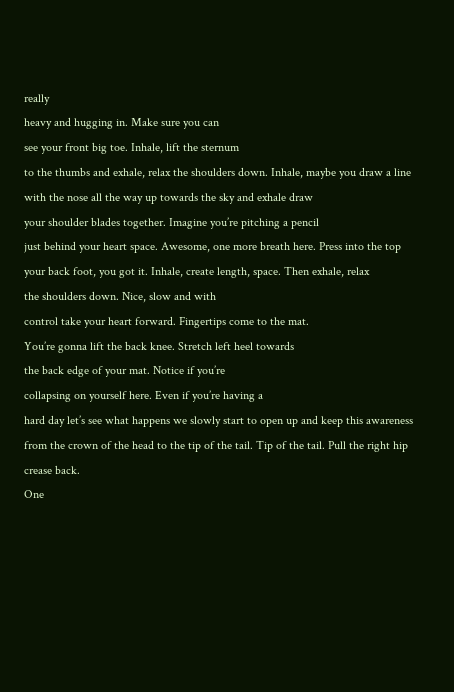really
heavy and hugging in. Make sure you can
see your front big toe. Inhale, lift the sternum
to the thumbs and exhale, relax the shoulders down. Inhale, maybe you draw a line
with the nose all the way up towards the sky and exhale draw
your shoulder blades together. Imagine you’re pitching a pencil
just behind your heart space. Awesome, one more breath here. Press into the top
your back foot, you got it. Inhale, create length, space. Then exhale, relax
the shoulders down. Nice, slow and with
control take your heart forward. Fingertips come to the mat.
You’re gonna lift the back knee. Stretch left heel towards
the back edge of your mat. Notice if you’re
collapsing on yourself here. Even if you’re having a
hard day let’s see what happens we slowly start to open up and keep this awareness
from the crown of the head to the tip of the tail. Tip of the tail. Pull the right hip crease back.
One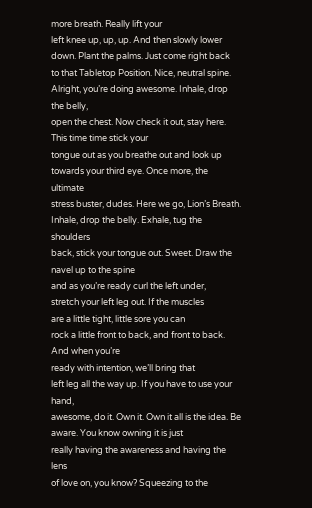more breath. Really lift your
left knee up, up, up. And then slowly lower down. Plant the palms. Just come right back
to that Tabletop Position. Nice, neutral spine. Alright, you’re doing awesome. Inhale, drop the belly,
open the chest. Now check it out, stay here. This time time stick your
tongue out as you breathe out and look up
towards your third eye. Once more, the ultimate
stress buster, dudes. Here we go, Lion’s Breath.
Inhale, drop the belly. Exhale, tug the shoulders
back, stick your tongue out. Sweet. Draw the navel up to the spine
and as you’re ready curl the left under,
stretch your left leg out. If the muscles
are a little tight, little sore you can
rock a little front to back, and front to back. And when you’re
ready with intention, we’ll bring that
left leg all the way up. If you have to use your hand,
awesome, do it. Own it. Own it all is the idea. Be aware. You know owning it is just
really having the awareness and having the lens
of love on, you know? Squeezing to the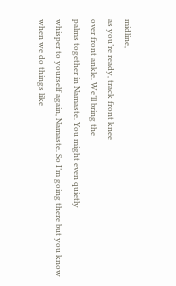midline,
as you’re ready, track front knee
over front ankle. We’ll bring the
palms together in Namaste. You might even quietly
whisper to yourself again, Namaste. So I’m going there but you know
when we do things like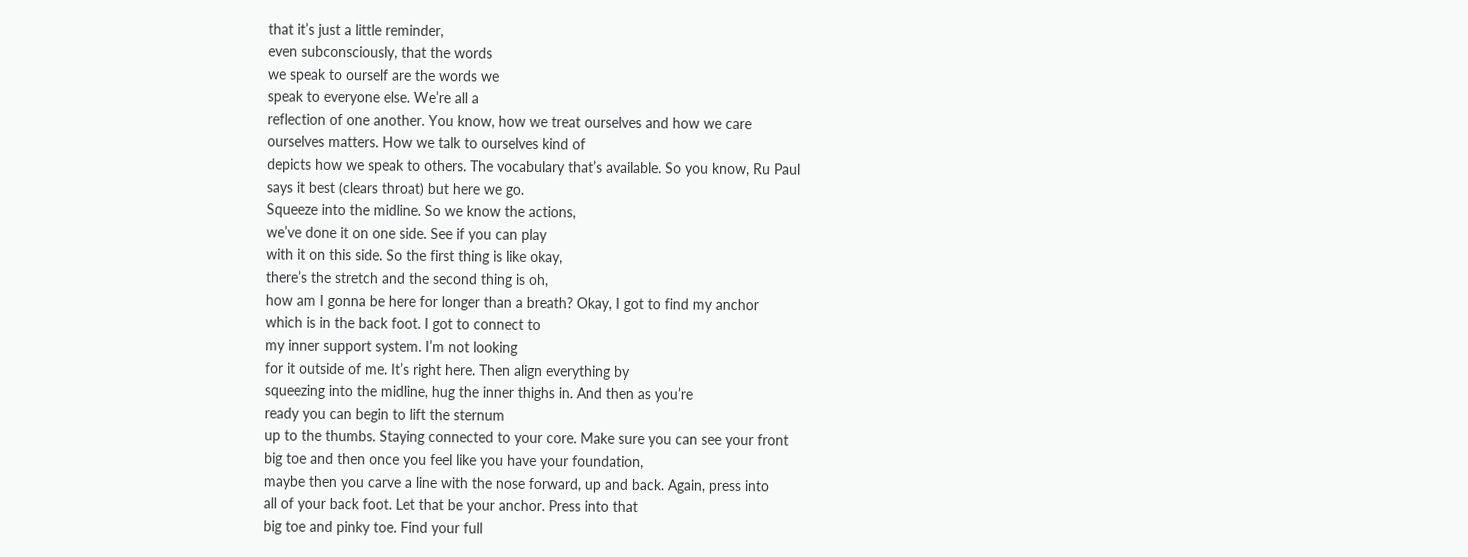that it’s just a little reminder,
even subconsciously, that the words
we speak to ourself are the words we
speak to everyone else. We’re all a
reflection of one another. You know, how we treat ourselves and how we care
ourselves matters. How we talk to ourselves kind of
depicts how we speak to others. The vocabulary that’s available. So you know, Ru Paul
says it best (clears throat) but here we go.
Squeeze into the midline. So we know the actions,
we’ve done it on one side. See if you can play
with it on this side. So the first thing is like okay,
there’s the stretch and the second thing is oh,
how am I gonna be here for longer than a breath? Okay, I got to find my anchor
which is in the back foot. I got to connect to
my inner support system. I’m not looking
for it outside of me. It’s right here. Then align everything by
squeezing into the midline, hug the inner thighs in. And then as you’re
ready you can begin to lift the sternum
up to the thumbs. Staying connected to your core. Make sure you can see your front
big toe and then once you feel like you have your foundation,
maybe then you carve a line with the nose forward, up and back. Again, press into
all of your back foot. Let that be your anchor. Press into that
big toe and pinky toe. Find your full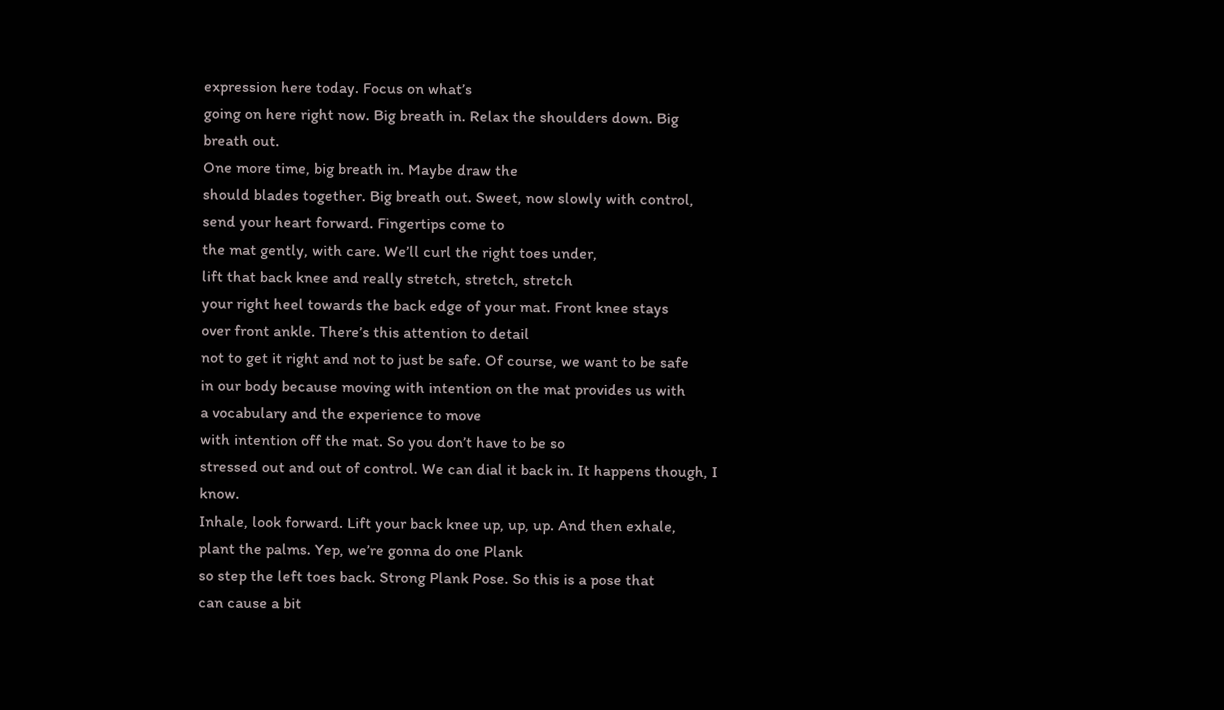expression here today. Focus on what’s
going on here right now. Big breath in. Relax the shoulders down. Big breath out.
One more time, big breath in. Maybe draw the
should blades together. Big breath out. Sweet, now slowly with control,
send your heart forward. Fingertips come to
the mat gently, with care. We’ll curl the right toes under,
lift that back knee and really stretch, stretch, stretch
your right heel towards the back edge of your mat. Front knee stays
over front ankle. There’s this attention to detail
not to get it right and not to just be safe. Of course, we want to be safe
in our body because moving with intention on the mat provides us with
a vocabulary and the experience to move
with intention off the mat. So you don’t have to be so
stressed out and out of control. We can dial it back in. It happens though, I know.
Inhale, look forward. Lift your back knee up, up, up. And then exhale,
plant the palms. Yep, we’re gonna do one Plank
so step the left toes back. Strong Plank Pose. So this is a pose that
can cause a bit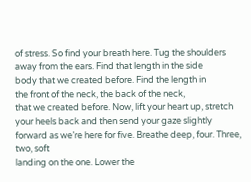of stress. So find your breath here. Tug the shoulders
away from the ears. Find that length in the side
body that we created before. Find the length in
the front of the neck, the back of the neck,
that we created before. Now, lift your heart up, stretch
your heels back and then send your gaze slightly
forward as we’re here for five. Breathe deep, four. Three, two, soft
landing on the one. Lower the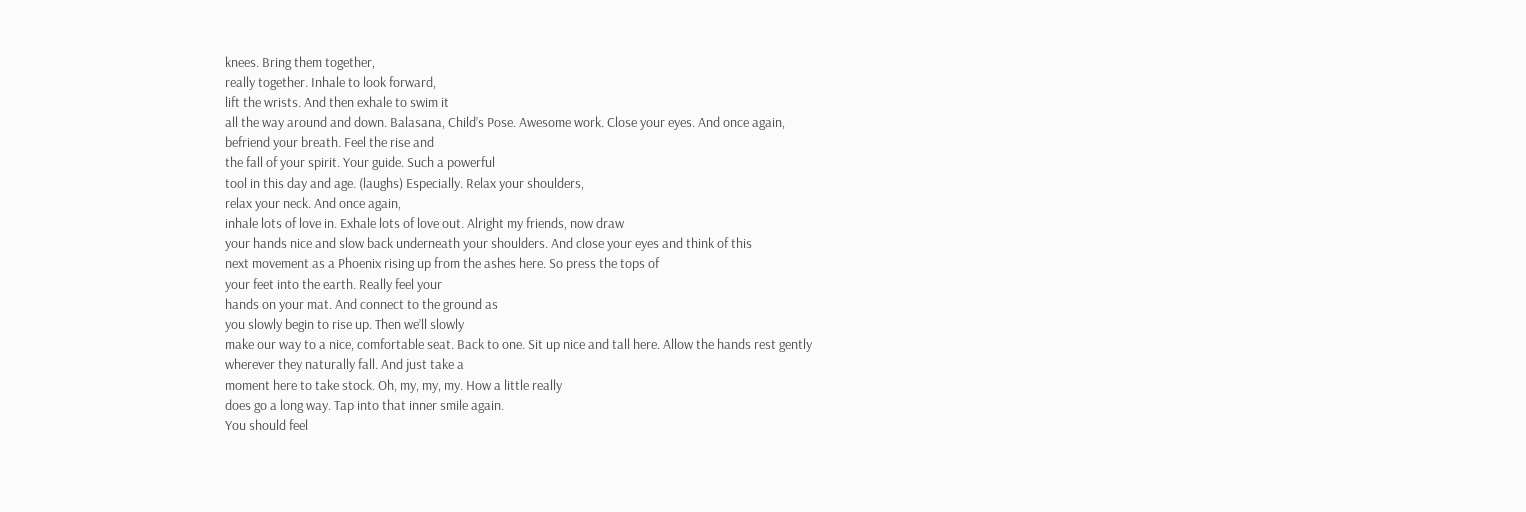knees. Bring them together,
really together. Inhale to look forward,
lift the wrists. And then exhale to swim it
all the way around and down. Balasana, Child’s Pose. Awesome work. Close your eyes. And once again,
befriend your breath. Feel the rise and
the fall of your spirit. Your guide. Such a powerful
tool in this day and age. (laughs) Especially. Relax your shoulders,
relax your neck. And once again,
inhale lots of love in. Exhale lots of love out. Alright my friends, now draw
your hands nice and slow back underneath your shoulders. And close your eyes and think of this
next movement as a Phoenix rising up from the ashes here. So press the tops of
your feet into the earth. Really feel your
hands on your mat. And connect to the ground as
you slowly begin to rise up. Then we’ll slowly
make our way to a nice, comfortable seat. Back to one. Sit up nice and tall here. Allow the hands rest gently
wherever they naturally fall. And just take a
moment here to take stock. Oh, my, my, my. How a little really
does go a long way. Tap into that inner smile again.
You should feel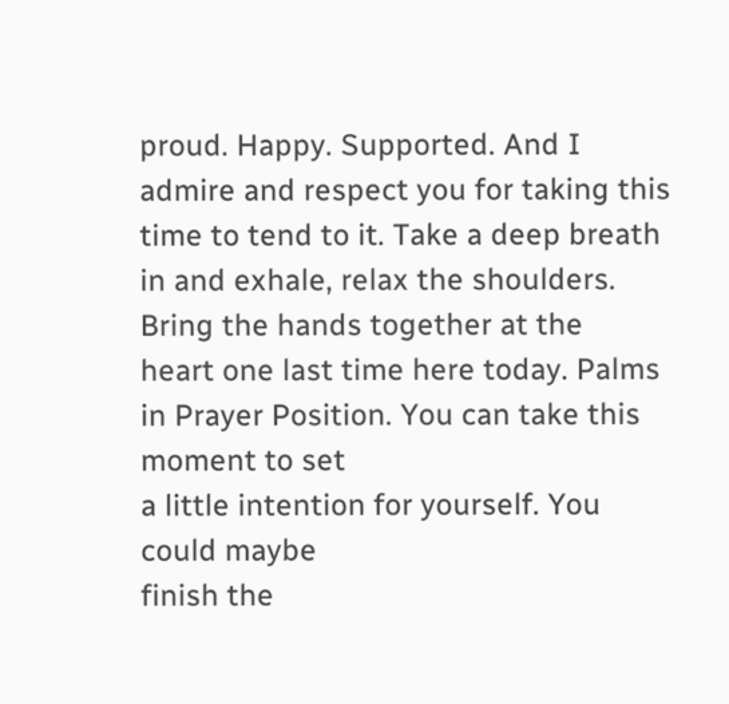proud. Happy. Supported. And I admire and respect you for taking this
time to tend to it. Take a deep breath in and exhale, relax the shoulders. Bring the hands together at the
heart one last time here today. Palms in Prayer Position. You can take this moment to set
a little intention for yourself. You could maybe
finish the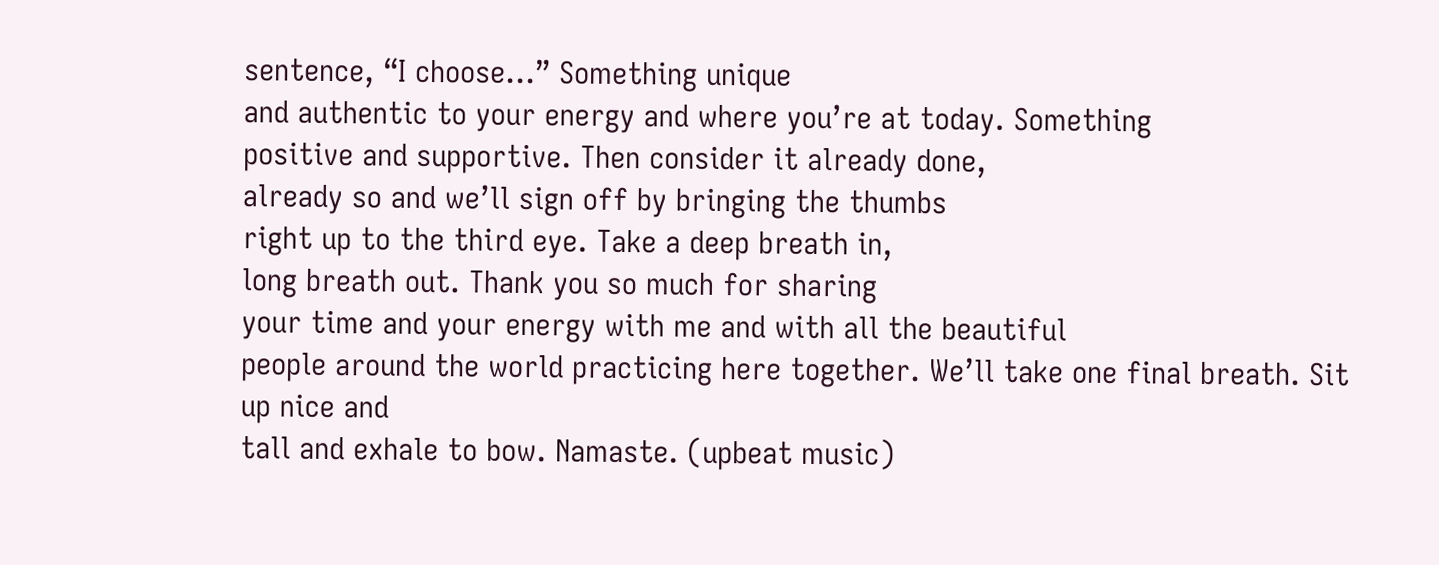sentence, “I choose…” Something unique
and authentic to your energy and where you’re at today. Something
positive and supportive. Then consider it already done,
already so and we’ll sign off by bringing the thumbs
right up to the third eye. Take a deep breath in,
long breath out. Thank you so much for sharing
your time and your energy with me and with all the beautiful
people around the world practicing here together. We’ll take one final breath. Sit up nice and
tall and exhale to bow. Namaste. (upbeat music)